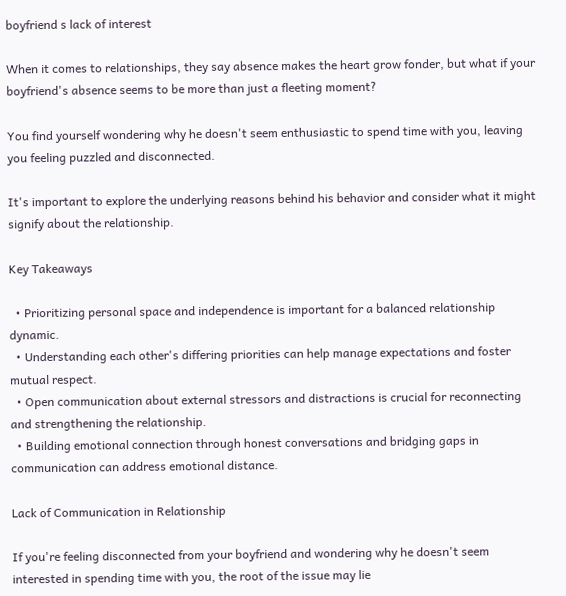boyfriend s lack of interest

When it comes to relationships, they say absence makes the heart grow fonder, but what if your boyfriend's absence seems to be more than just a fleeting moment?

You find yourself wondering why he doesn't seem enthusiastic to spend time with you, leaving you feeling puzzled and disconnected.

It's important to explore the underlying reasons behind his behavior and consider what it might signify about the relationship.

Key Takeaways

  • Prioritizing personal space and independence is important for a balanced relationship dynamic.
  • Understanding each other's differing priorities can help manage expectations and foster mutual respect.
  • Open communication about external stressors and distractions is crucial for reconnecting and strengthening the relationship.
  • Building emotional connection through honest conversations and bridging gaps in communication can address emotional distance.

Lack of Communication in Relationship

If you're feeling disconnected from your boyfriend and wondering why he doesn't seem interested in spending time with you, the root of the issue may lie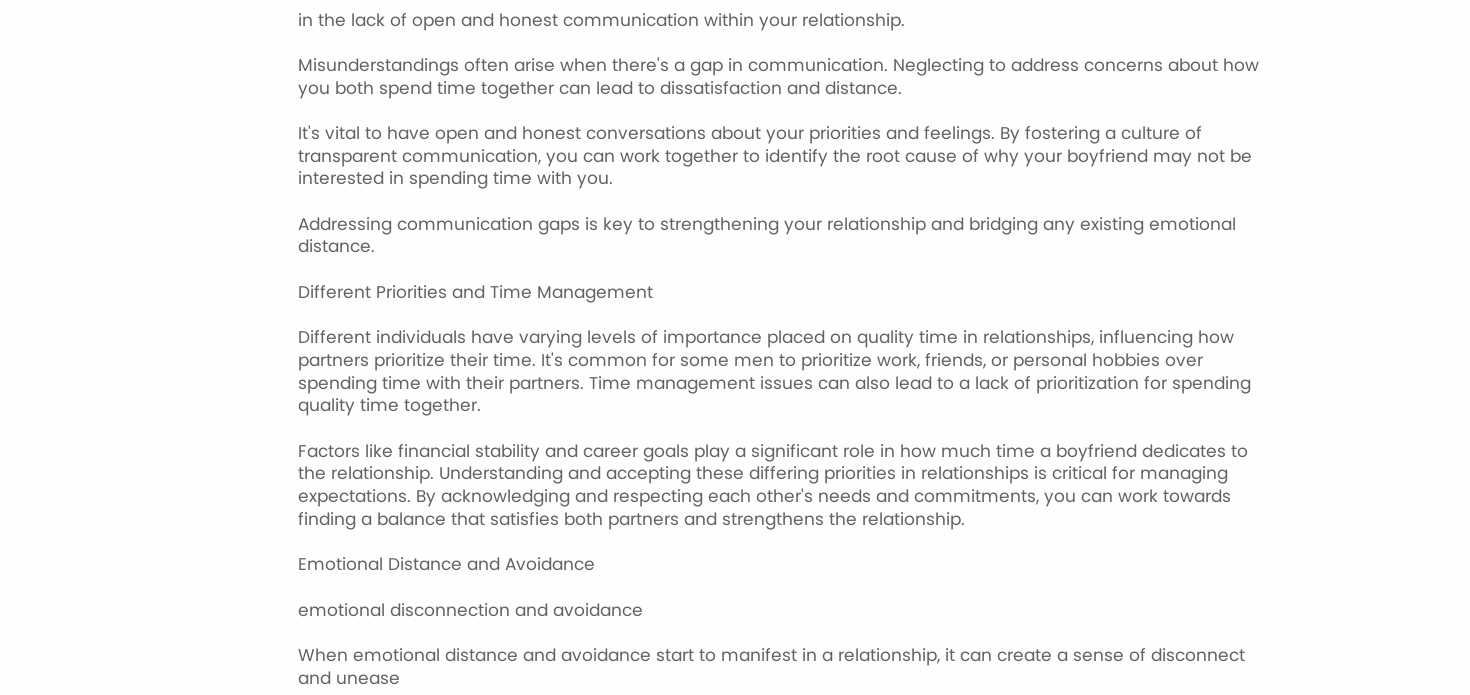in the lack of open and honest communication within your relationship.

Misunderstandings often arise when there's a gap in communication. Neglecting to address concerns about how you both spend time together can lead to dissatisfaction and distance.

It's vital to have open and honest conversations about your priorities and feelings. By fostering a culture of transparent communication, you can work together to identify the root cause of why your boyfriend may not be interested in spending time with you.

Addressing communication gaps is key to strengthening your relationship and bridging any existing emotional distance.

Different Priorities and Time Management

Different individuals have varying levels of importance placed on quality time in relationships, influencing how partners prioritize their time. It's common for some men to prioritize work, friends, or personal hobbies over spending time with their partners. Time management issues can also lead to a lack of prioritization for spending quality time together.

Factors like financial stability and career goals play a significant role in how much time a boyfriend dedicates to the relationship. Understanding and accepting these differing priorities in relationships is critical for managing expectations. By acknowledging and respecting each other's needs and commitments, you can work towards finding a balance that satisfies both partners and strengthens the relationship.

Emotional Distance and Avoidance

emotional disconnection and avoidance

When emotional distance and avoidance start to manifest in a relationship, it can create a sense of disconnect and unease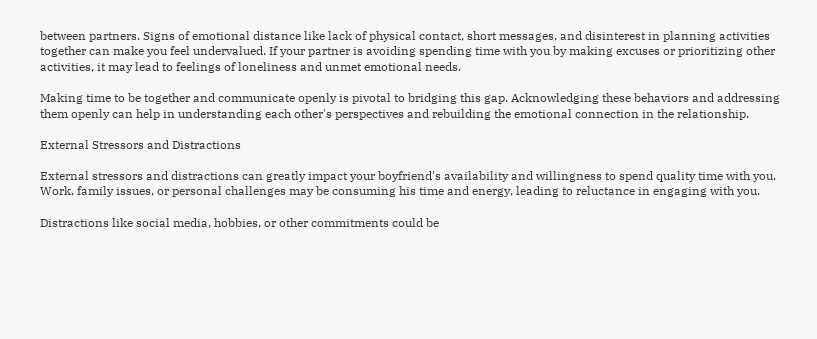between partners. Signs of emotional distance like lack of physical contact, short messages, and disinterest in planning activities together can make you feel undervalued. If your partner is avoiding spending time with you by making excuses or prioritizing other activities, it may lead to feelings of loneliness and unmet emotional needs.

Making time to be together and communicate openly is pivotal to bridging this gap. Acknowledging these behaviors and addressing them openly can help in understanding each other's perspectives and rebuilding the emotional connection in the relationship.

External Stressors and Distractions

External stressors and distractions can greatly impact your boyfriend's availability and willingness to spend quality time with you. Work, family issues, or personal challenges may be consuming his time and energy, leading to reluctance in engaging with you.

Distractions like social media, hobbies, or other commitments could be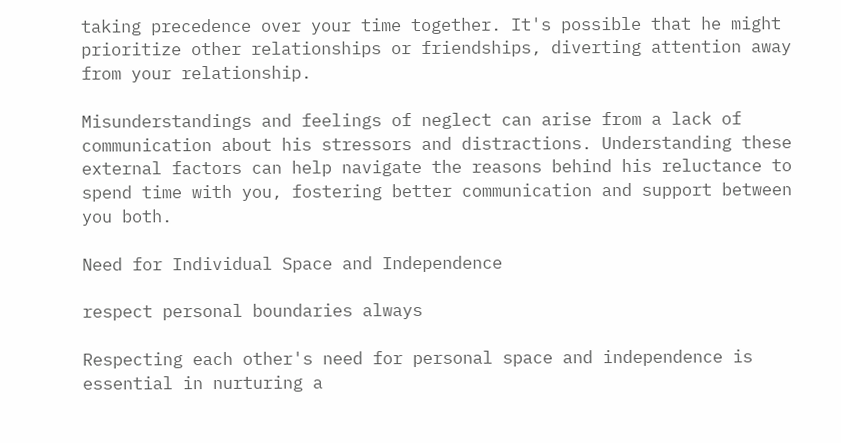taking precedence over your time together. It's possible that he might prioritize other relationships or friendships, diverting attention away from your relationship.

Misunderstandings and feelings of neglect can arise from a lack of communication about his stressors and distractions. Understanding these external factors can help navigate the reasons behind his reluctance to spend time with you, fostering better communication and support between you both.

Need for Individual Space and Independence

respect personal boundaries always

Respecting each other's need for personal space and independence is essential in nurturing a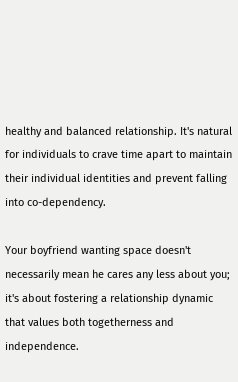healthy and balanced relationship. It's natural for individuals to crave time apart to maintain their individual identities and prevent falling into co-dependency.

Your boyfriend wanting space doesn't necessarily mean he cares any less about you; it's about fostering a relationship dynamic that values both togetherness and independence.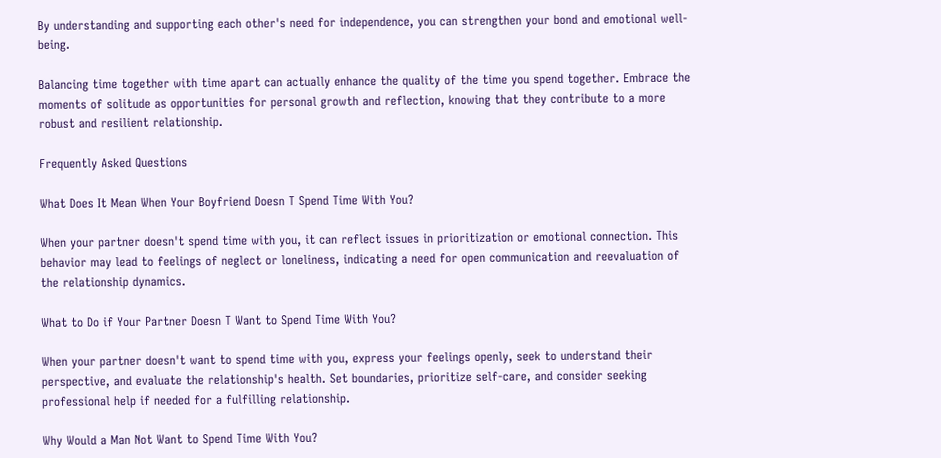By understanding and supporting each other's need for independence, you can strengthen your bond and emotional well-being.

Balancing time together with time apart can actually enhance the quality of the time you spend together. Embrace the moments of solitude as opportunities for personal growth and reflection, knowing that they contribute to a more robust and resilient relationship.

Frequently Asked Questions

What Does It Mean When Your Boyfriend Doesn T Spend Time With You?

When your partner doesn't spend time with you, it can reflect issues in prioritization or emotional connection. This behavior may lead to feelings of neglect or loneliness, indicating a need for open communication and reevaluation of the relationship dynamics.

What to Do if Your Partner Doesn T Want to Spend Time With You?

When your partner doesn't want to spend time with you, express your feelings openly, seek to understand their perspective, and evaluate the relationship's health. Set boundaries, prioritize self-care, and consider seeking professional help if needed for a fulfilling relationship.

Why Would a Man Not Want to Spend Time With You?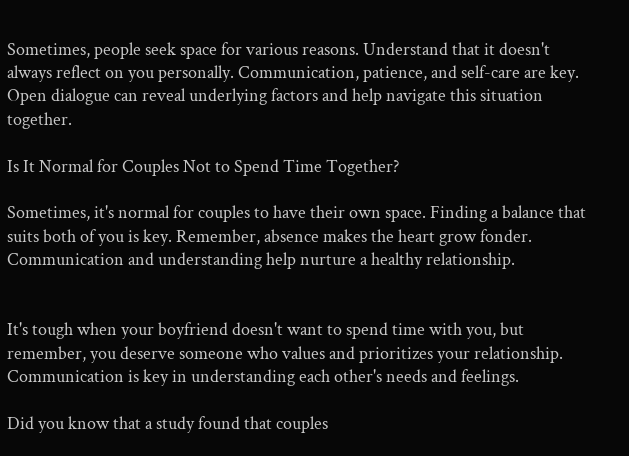Sometimes, people seek space for various reasons. Understand that it doesn't always reflect on you personally. Communication, patience, and self-care are key. Open dialogue can reveal underlying factors and help navigate this situation together.

Is It Normal for Couples Not to Spend Time Together?

Sometimes, it's normal for couples to have their own space. Finding a balance that suits both of you is key. Remember, absence makes the heart grow fonder. Communication and understanding help nurture a healthy relationship.


It's tough when your boyfriend doesn't want to spend time with you, but remember, you deserve someone who values and prioritizes your relationship. Communication is key in understanding each other's needs and feelings.

Did you know that a study found that couples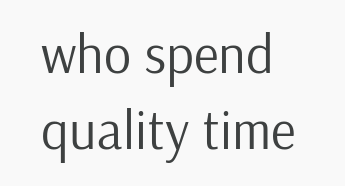who spend quality time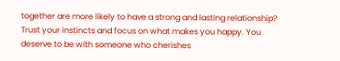together are more likely to have a strong and lasting relationship? Trust your instincts and focus on what makes you happy. You deserve to be with someone who cherishes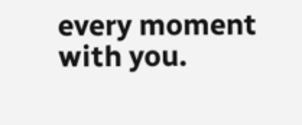every moment with you.